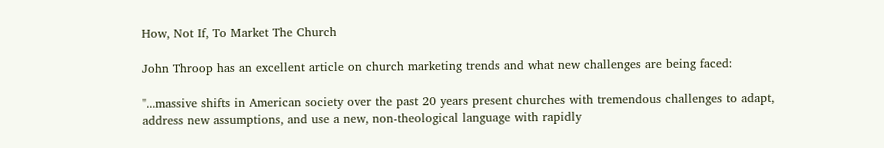How, Not If, To Market The Church

John Throop has an excellent article on church marketing trends and what new challenges are being faced:

"...massive shifts in American society over the past 20 years present churches with tremendous challenges to adapt, address new assumptions, and use a new, non-theological language with rapidly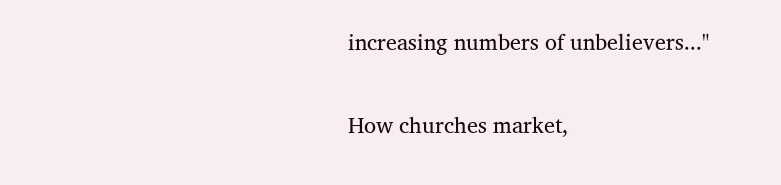increasing numbers of unbelievers..."

How churches market,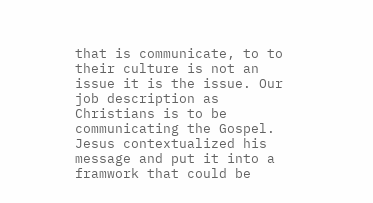that is communicate, to to their culture is not an issue it is the issue. Our job description as Christians is to be communicating the Gospel. Jesus contextualized his message and put it into a framwork that could be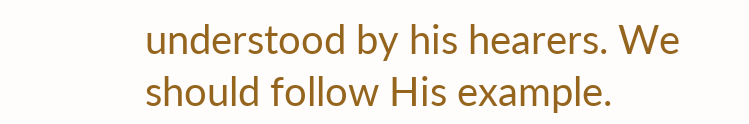understood by his hearers. We should follow His example.